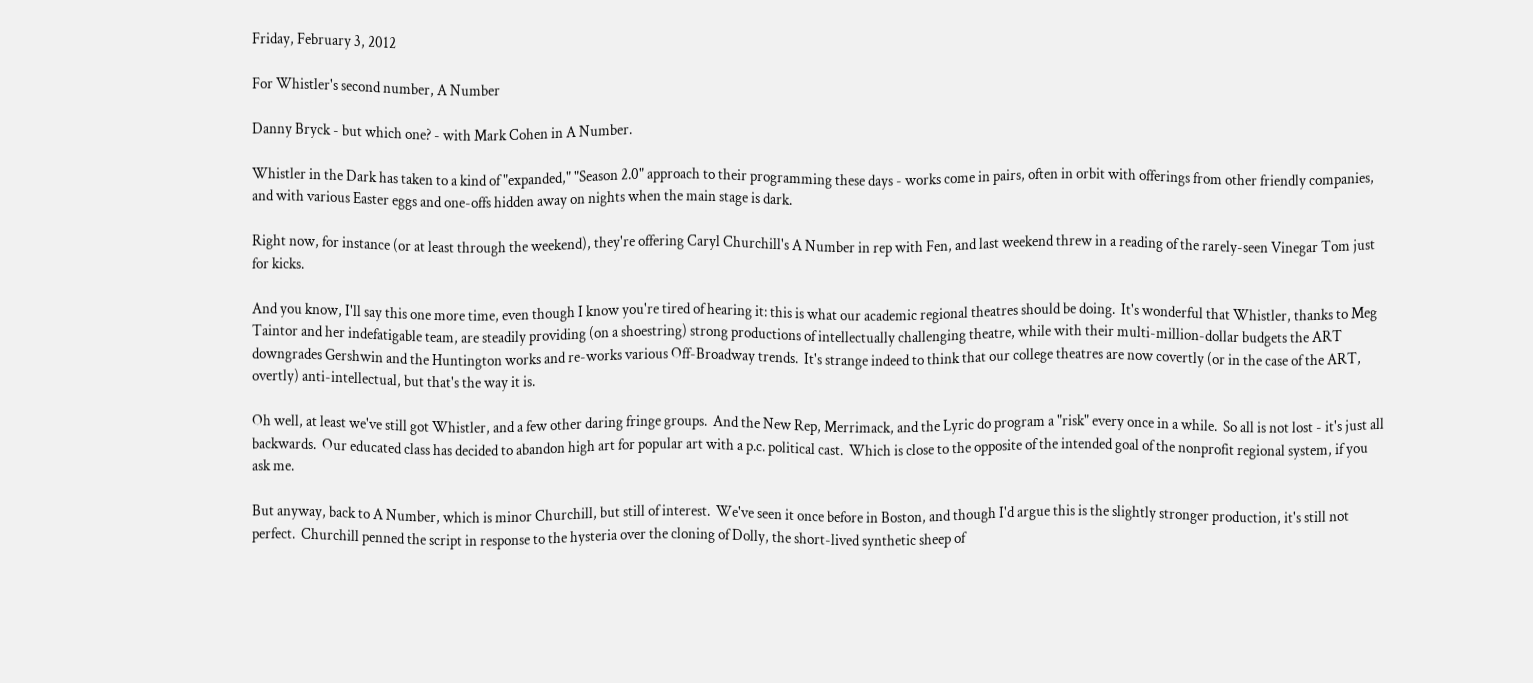Friday, February 3, 2012

For Whistler's second number, A Number

Danny Bryck - but which one? - with Mark Cohen in A Number.

Whistler in the Dark has taken to a kind of "expanded," "Season 2.0" approach to their programming these days - works come in pairs, often in orbit with offerings from other friendly companies, and with various Easter eggs and one-offs hidden away on nights when the main stage is dark.

Right now, for instance (or at least through the weekend), they're offering Caryl Churchill's A Number in rep with Fen, and last weekend threw in a reading of the rarely-seen Vinegar Tom just for kicks.

And you know, I'll say this one more time, even though I know you're tired of hearing it: this is what our academic regional theatres should be doing.  It's wonderful that Whistler, thanks to Meg Taintor and her indefatigable team, are steadily providing (on a shoestring) strong productions of intellectually challenging theatre, while with their multi-million-dollar budgets the ART downgrades Gershwin and the Huntington works and re-works various Off-Broadway trends.  It's strange indeed to think that our college theatres are now covertly (or in the case of the ART, overtly) anti-intellectual, but that's the way it is.

Oh well, at least we've still got Whistler, and a few other daring fringe groups.  And the New Rep, Merrimack, and the Lyric do program a "risk" every once in a while.  So all is not lost - it's just all backwards.  Our educated class has decided to abandon high art for popular art with a p.c. political cast.  Which is close to the opposite of the intended goal of the nonprofit regional system, if you ask me.

But anyway, back to A Number, which is minor Churchill, but still of interest.  We've seen it once before in Boston, and though I'd argue this is the slightly stronger production, it's still not perfect.  Churchill penned the script in response to the hysteria over the cloning of Dolly, the short-lived synthetic sheep of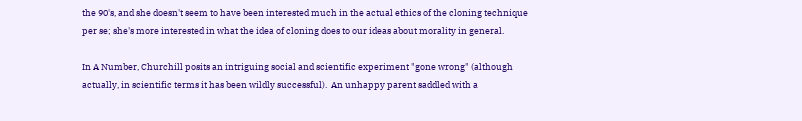the 90's, and she doesn't seem to have been interested much in the actual ethics of the cloning technique per se; she's more interested in what the idea of cloning does to our ideas about morality in general.

In A Number, Churchill posits an intriguing social and scientific experiment "gone wrong" (although actually, in scientific terms it has been wildly successful).  An unhappy parent saddled with a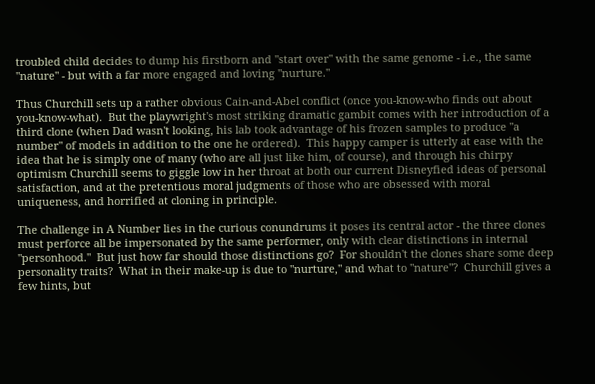troubled child decides to dump his firstborn and "start over" with the same genome - i.e., the same "nature" - but with a far more engaged and loving "nurture."

Thus Churchill sets up a rather obvious Cain-and-Abel conflict (once you-know-who finds out about you-know-what).  But the playwright's most striking dramatic gambit comes with her introduction of a third clone (when Dad wasn't looking, his lab took advantage of his frozen samples to produce "a number" of models in addition to the one he ordered).  This happy camper is utterly at ease with the idea that he is simply one of many (who are all just like him, of course), and through his chirpy optimism Churchill seems to giggle low in her throat at both our current Disneyfied ideas of personal satisfaction, and at the pretentious moral judgments of those who are obsessed with moral uniqueness, and horrified at cloning in principle.

The challenge in A Number lies in the curious conundrums it poses its central actor - the three clones must perforce all be impersonated by the same performer, only with clear distinctions in internal "personhood."  But just how far should those distinctions go?  For shouldn't the clones share some deep personality traits?  What in their make-up is due to "nurture," and what to "nature"?  Churchill gives a few hints, but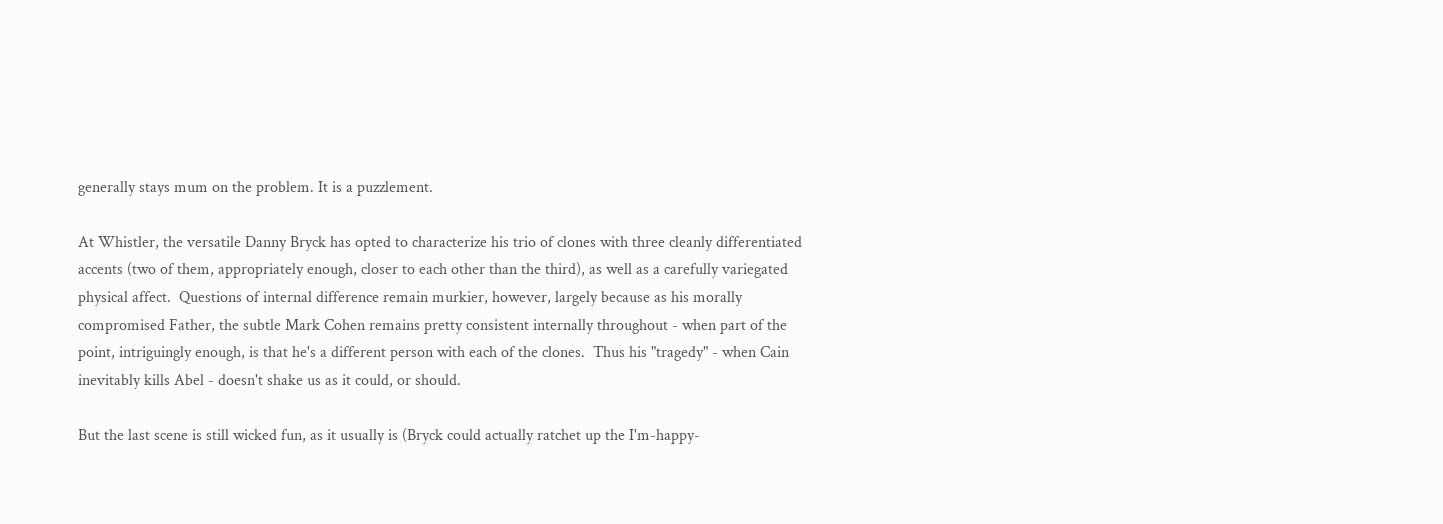generally stays mum on the problem. It is a puzzlement.

At Whistler, the versatile Danny Bryck has opted to characterize his trio of clones with three cleanly differentiated accents (two of them, appropriately enough, closer to each other than the third), as well as a carefully variegated physical affect.  Questions of internal difference remain murkier, however, largely because as his morally compromised Father, the subtle Mark Cohen remains pretty consistent internally throughout - when part of the point, intriguingly enough, is that he's a different person with each of the clones.  Thus his "tragedy" - when Cain inevitably kills Abel - doesn't shake us as it could, or should.

But the last scene is still wicked fun, as it usually is (Bryck could actually ratchet up the I'm-happy-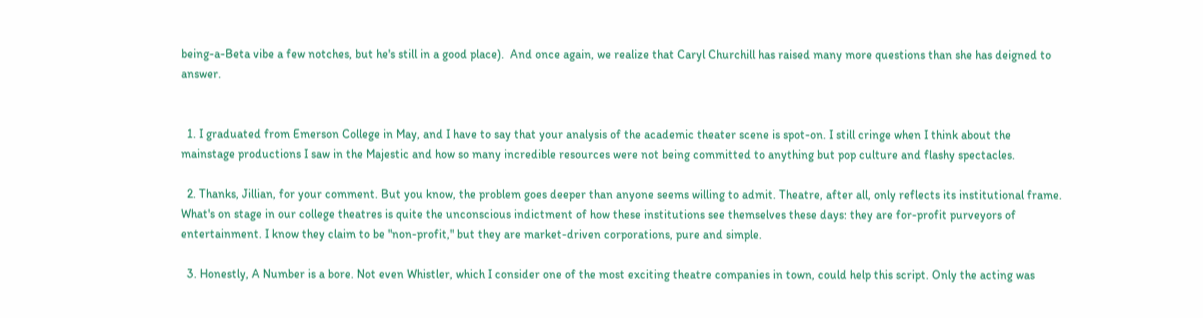being-a-Beta vibe a few notches, but he's still in a good place).  And once again, we realize that Caryl Churchill has raised many more questions than she has deigned to answer.


  1. I graduated from Emerson College in May, and I have to say that your analysis of the academic theater scene is spot-on. I still cringe when I think about the mainstage productions I saw in the Majestic and how so many incredible resources were not being committed to anything but pop culture and flashy spectacles.

  2. Thanks, Jillian, for your comment. But you know, the problem goes deeper than anyone seems willing to admit. Theatre, after all, only reflects its institutional frame. What's on stage in our college theatres is quite the unconscious indictment of how these institutions see themselves these days: they are for-profit purveyors of entertainment. I know they claim to be "non-profit," but they are market-driven corporations, pure and simple.

  3. Honestly, A Number is a bore. Not even Whistler, which I consider one of the most exciting theatre companies in town, could help this script. Only the acting was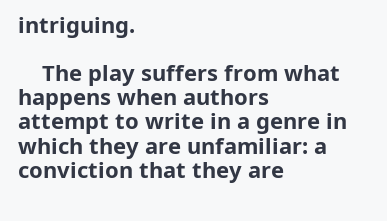intriguing.

    The play suffers from what happens when authors attempt to write in a genre in which they are unfamiliar: a conviction that they are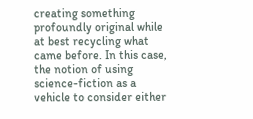creating something profoundly original while at best recycling what came before. In this case, the notion of using science-fiction as a vehicle to consider either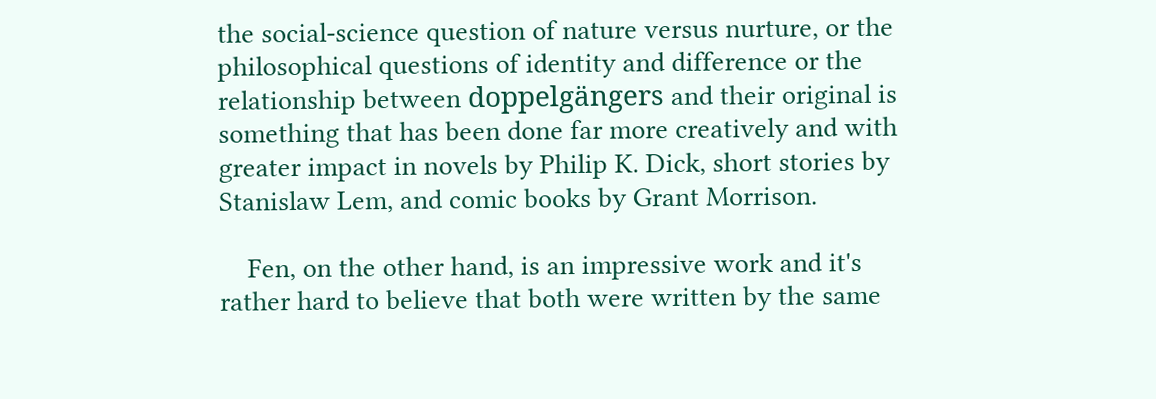the social-science question of nature versus nurture, or the philosophical questions of identity and difference or the relationship between doppelgängers and their original is something that has been done far more creatively and with greater impact in novels by Philip K. Dick, short stories by Stanislaw Lem, and comic books by Grant Morrison.

    Fen, on the other hand, is an impressive work and it's rather hard to believe that both were written by the same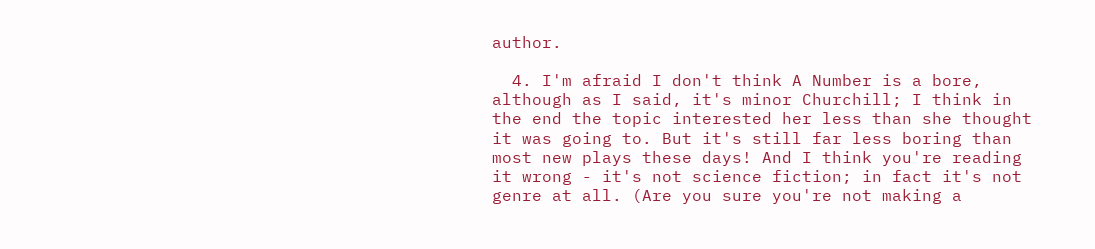author.

  4. I'm afraid I don't think A Number is a bore, although as I said, it's minor Churchill; I think in the end the topic interested her less than she thought it was going to. But it's still far less boring than most new plays these days! And I think you're reading it wrong - it's not science fiction; in fact it's not genre at all. (Are you sure you're not making a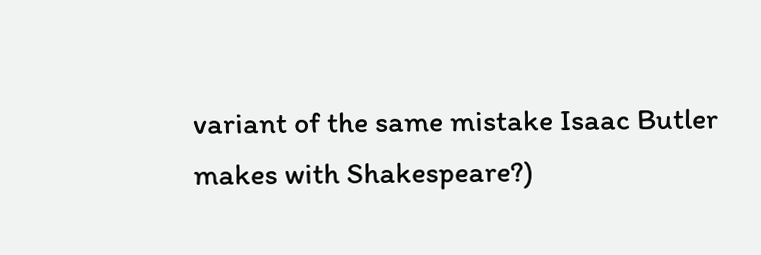variant of the same mistake Isaac Butler makes with Shakespeare?)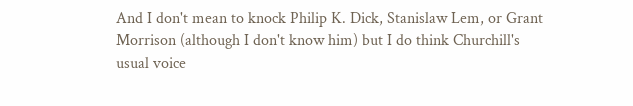And I don't mean to knock Philip K. Dick, Stanislaw Lem, or Grant Morrison (although I don't know him) but I do think Churchill's usual voice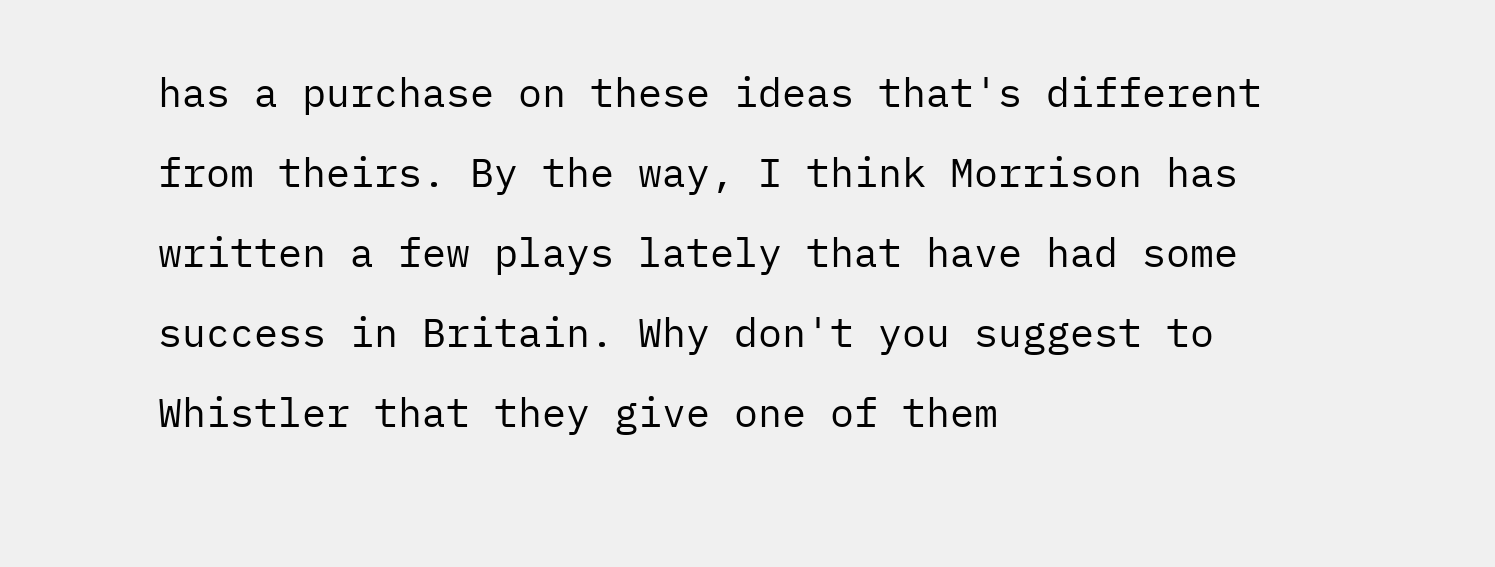has a purchase on these ideas that's different from theirs. By the way, I think Morrison has written a few plays lately that have had some success in Britain. Why don't you suggest to Whistler that they give one of them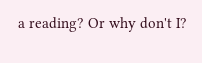a reading? Or why don't I?